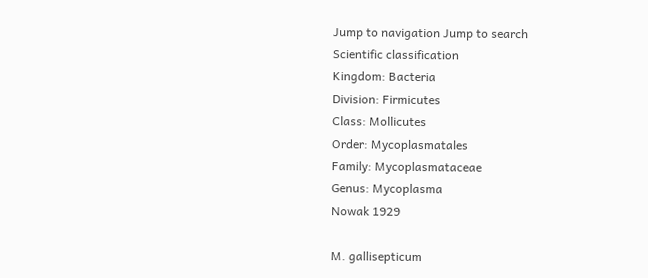Jump to navigation Jump to search
Scientific classification
Kingdom: Bacteria
Division: Firmicutes
Class: Mollicutes
Order: Mycoplasmatales
Family: Mycoplasmataceae
Genus: Mycoplasma
Nowak 1929

M. gallisepticum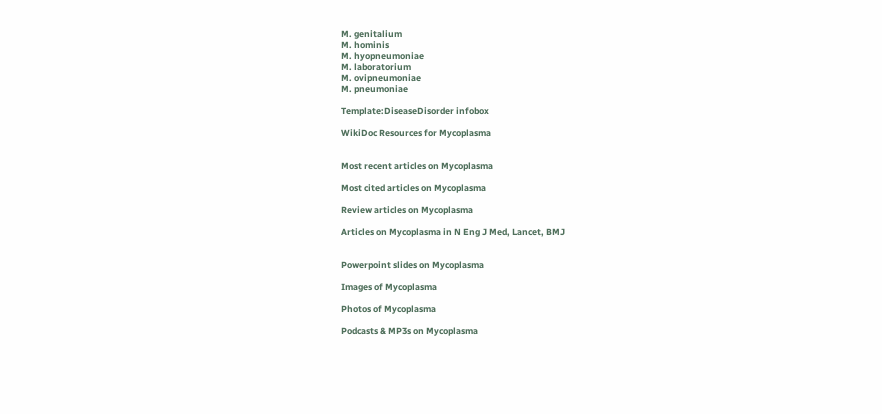M. genitalium
M. hominis
M. hyopneumoniae
M. laboratorium
M. ovipneumoniae
M. pneumoniae

Template:DiseaseDisorder infobox

WikiDoc Resources for Mycoplasma


Most recent articles on Mycoplasma

Most cited articles on Mycoplasma

Review articles on Mycoplasma

Articles on Mycoplasma in N Eng J Med, Lancet, BMJ


Powerpoint slides on Mycoplasma

Images of Mycoplasma

Photos of Mycoplasma

Podcasts & MP3s on Mycoplasma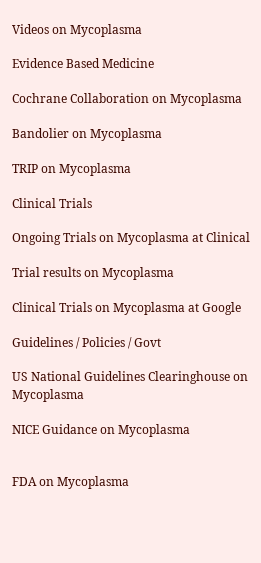Videos on Mycoplasma

Evidence Based Medicine

Cochrane Collaboration on Mycoplasma

Bandolier on Mycoplasma

TRIP on Mycoplasma

Clinical Trials

Ongoing Trials on Mycoplasma at Clinical

Trial results on Mycoplasma

Clinical Trials on Mycoplasma at Google

Guidelines / Policies / Govt

US National Guidelines Clearinghouse on Mycoplasma

NICE Guidance on Mycoplasma


FDA on Mycoplasma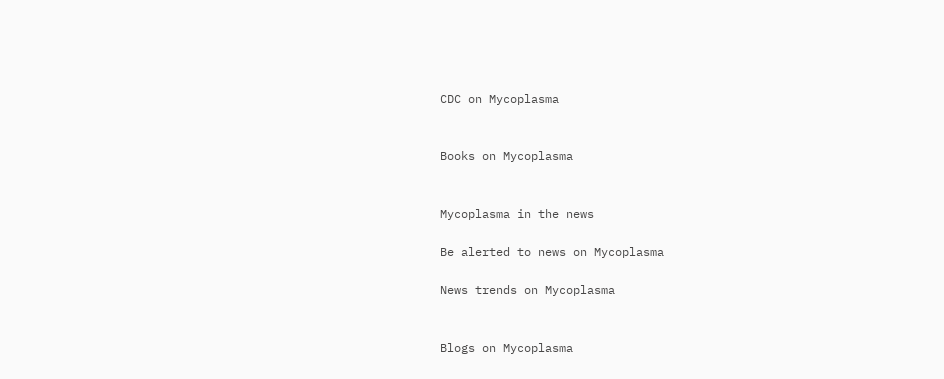CDC on Mycoplasma


Books on Mycoplasma


Mycoplasma in the news

Be alerted to news on Mycoplasma

News trends on Mycoplasma


Blogs on Mycoplasma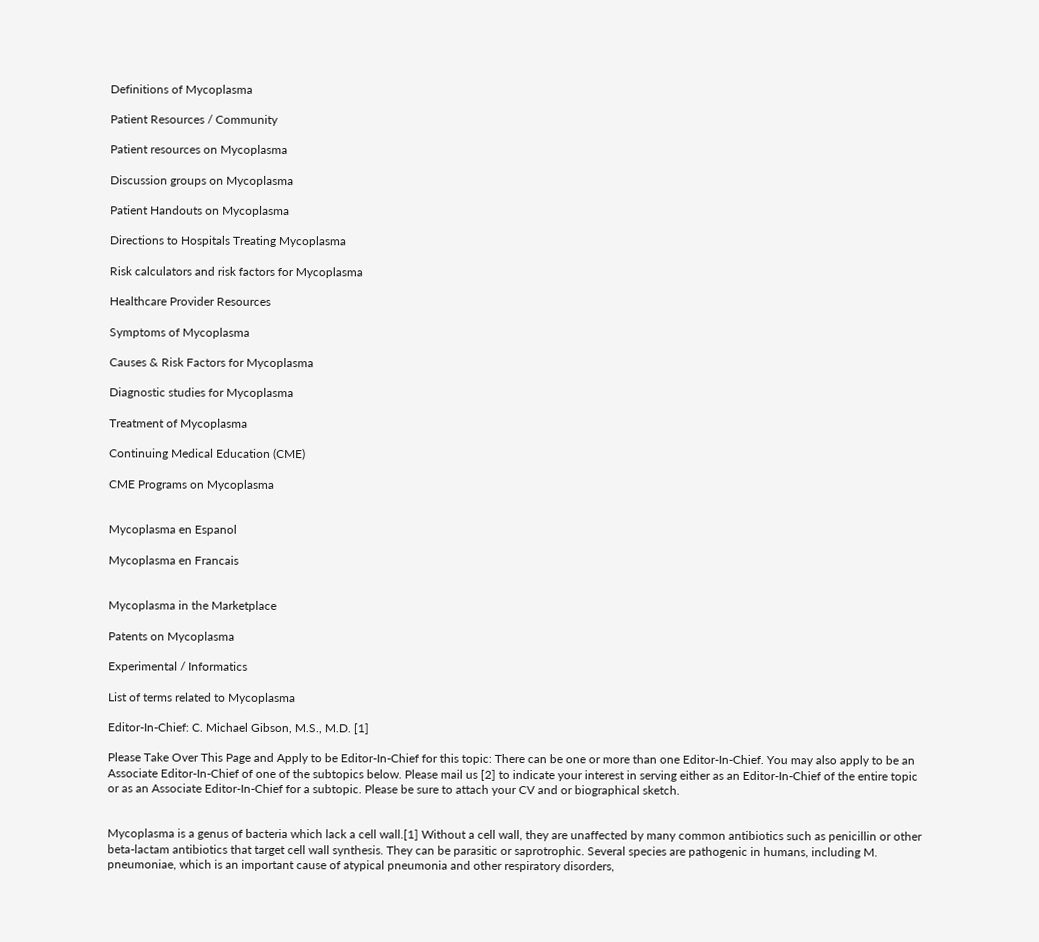Definitions of Mycoplasma

Patient Resources / Community

Patient resources on Mycoplasma

Discussion groups on Mycoplasma

Patient Handouts on Mycoplasma

Directions to Hospitals Treating Mycoplasma

Risk calculators and risk factors for Mycoplasma

Healthcare Provider Resources

Symptoms of Mycoplasma

Causes & Risk Factors for Mycoplasma

Diagnostic studies for Mycoplasma

Treatment of Mycoplasma

Continuing Medical Education (CME)

CME Programs on Mycoplasma


Mycoplasma en Espanol

Mycoplasma en Francais


Mycoplasma in the Marketplace

Patents on Mycoplasma

Experimental / Informatics

List of terms related to Mycoplasma

Editor-In-Chief: C. Michael Gibson, M.S., M.D. [1]

Please Take Over This Page and Apply to be Editor-In-Chief for this topic: There can be one or more than one Editor-In-Chief. You may also apply to be an Associate Editor-In-Chief of one of the subtopics below. Please mail us [2] to indicate your interest in serving either as an Editor-In-Chief of the entire topic or as an Associate Editor-In-Chief for a subtopic. Please be sure to attach your CV and or biographical sketch.


Mycoplasma is a genus of bacteria which lack a cell wall.[1] Without a cell wall, they are unaffected by many common antibiotics such as penicillin or other beta-lactam antibiotics that target cell wall synthesis. They can be parasitic or saprotrophic. Several species are pathogenic in humans, including M. pneumoniae, which is an important cause of atypical pneumonia and other respiratory disorders,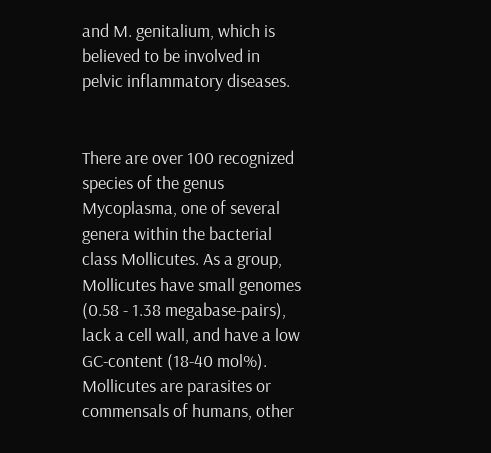and M. genitalium, which is believed to be involved in pelvic inflammatory diseases.


There are over 100 recognized species of the genus Mycoplasma, one of several genera within the bacterial class Mollicutes. As a group, Mollicutes have small genomes (0.58 - 1.38 megabase-pairs), lack a cell wall, and have a low GC-content (18-40 mol%). Mollicutes are parasites or commensals of humans, other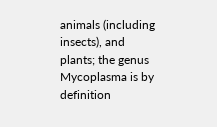animals (including insects), and plants; the genus Mycoplasma is by definition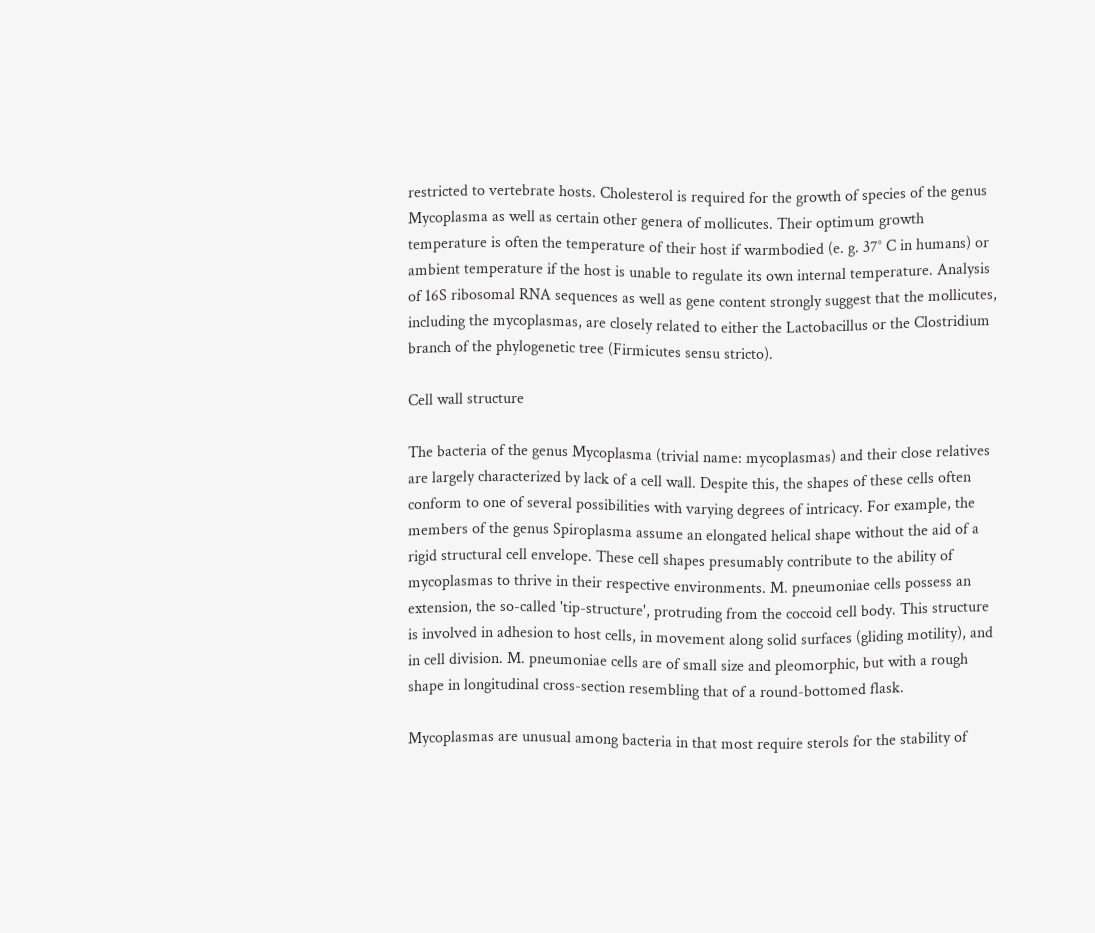restricted to vertebrate hosts. Cholesterol is required for the growth of species of the genus Mycoplasma as well as certain other genera of mollicutes. Their optimum growth temperature is often the temperature of their host if warmbodied (e. g. 37° C in humans) or ambient temperature if the host is unable to regulate its own internal temperature. Analysis of 16S ribosomal RNA sequences as well as gene content strongly suggest that the mollicutes, including the mycoplasmas, are closely related to either the Lactobacillus or the Clostridium branch of the phylogenetic tree (Firmicutes sensu stricto).

Cell wall structure

The bacteria of the genus Mycoplasma (trivial name: mycoplasmas) and their close relatives are largely characterized by lack of a cell wall. Despite this, the shapes of these cells often conform to one of several possibilities with varying degrees of intricacy. For example, the members of the genus Spiroplasma assume an elongated helical shape without the aid of a rigid structural cell envelope. These cell shapes presumably contribute to the ability of mycoplasmas to thrive in their respective environments. M. pneumoniae cells possess an extension, the so-called 'tip-structure', protruding from the coccoid cell body. This structure is involved in adhesion to host cells, in movement along solid surfaces (gliding motility), and in cell division. M. pneumoniae cells are of small size and pleomorphic, but with a rough shape in longitudinal cross-section resembling that of a round-bottomed flask.

Mycoplasmas are unusual among bacteria in that most require sterols for the stability of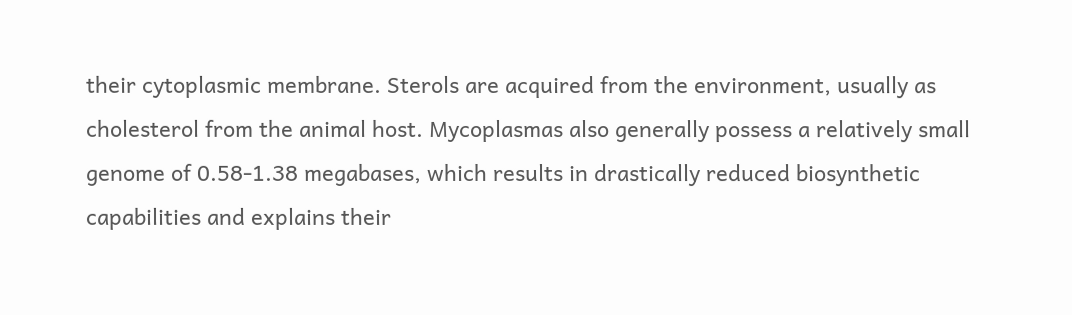their cytoplasmic membrane. Sterols are acquired from the environment, usually as cholesterol from the animal host. Mycoplasmas also generally possess a relatively small genome of 0.58-1.38 megabases, which results in drastically reduced biosynthetic capabilities and explains their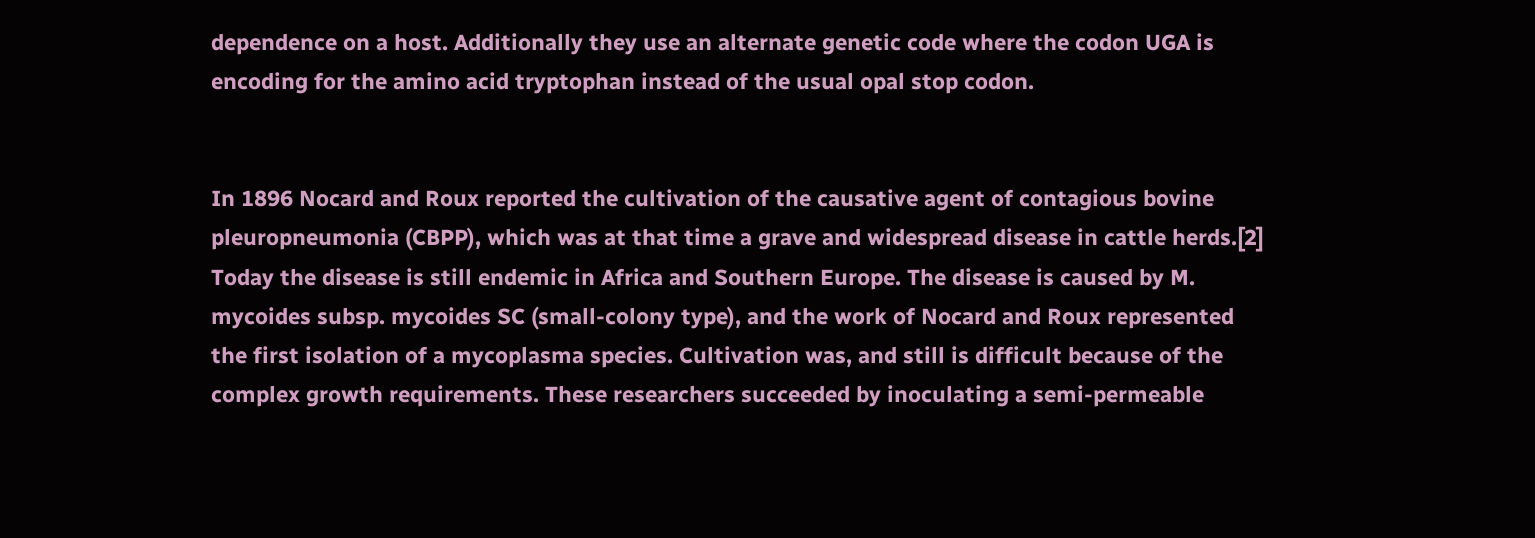dependence on a host. Additionally they use an alternate genetic code where the codon UGA is encoding for the amino acid tryptophan instead of the usual opal stop codon.


In 1896 Nocard and Roux reported the cultivation of the causative agent of contagious bovine pleuropneumonia (CBPP), which was at that time a grave and widespread disease in cattle herds.[2] Today the disease is still endemic in Africa and Southern Europe. The disease is caused by M. mycoides subsp. mycoides SC (small-colony type), and the work of Nocard and Roux represented the first isolation of a mycoplasma species. Cultivation was, and still is difficult because of the complex growth requirements. These researchers succeeded by inoculating a semi-permeable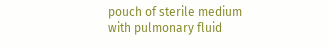pouch of sterile medium with pulmonary fluid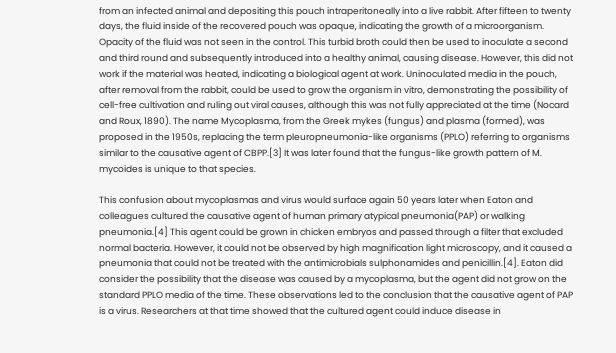from an infected animal and depositing this pouch intraperitoneally into a live rabbit. After fifteen to twenty days, the fluid inside of the recovered pouch was opaque, indicating the growth of a microorganism. Opacity of the fluid was not seen in the control. This turbid broth could then be used to inoculate a second and third round and subsequently introduced into a healthy animal, causing disease. However, this did not work if the material was heated, indicating a biological agent at work. Uninoculated media in the pouch, after removal from the rabbit, could be used to grow the organism in vitro, demonstrating the possibility of cell-free cultivation and ruling out viral causes, although this was not fully appreciated at the time (Nocard and Roux, 1890). The name Mycoplasma, from the Greek mykes (fungus) and plasma (formed), was proposed in the 1950s, replacing the term pleuropneumonia-like organisms (PPLO) referring to organisms similar to the causative agent of CBPP.[3] It was later found that the fungus-like growth pattern of M. mycoides is unique to that species.

This confusion about mycoplasmas and virus would surface again 50 years later when Eaton and colleagues cultured the causative agent of human primary atypical pneumonia(PAP) or walking pneumonia.[4] This agent could be grown in chicken embryos and passed through a filter that excluded normal bacteria. However, it could not be observed by high magnification light microscopy, and it caused a pneumonia that could not be treated with the antimicrobials sulphonamides and penicillin.[4]. Eaton did consider the possibility that the disease was caused by a mycoplasma, but the agent did not grow on the standard PPLO media of the time. These observations led to the conclusion that the causative agent of PAP is a virus. Researchers at that time showed that the cultured agent could induce disease in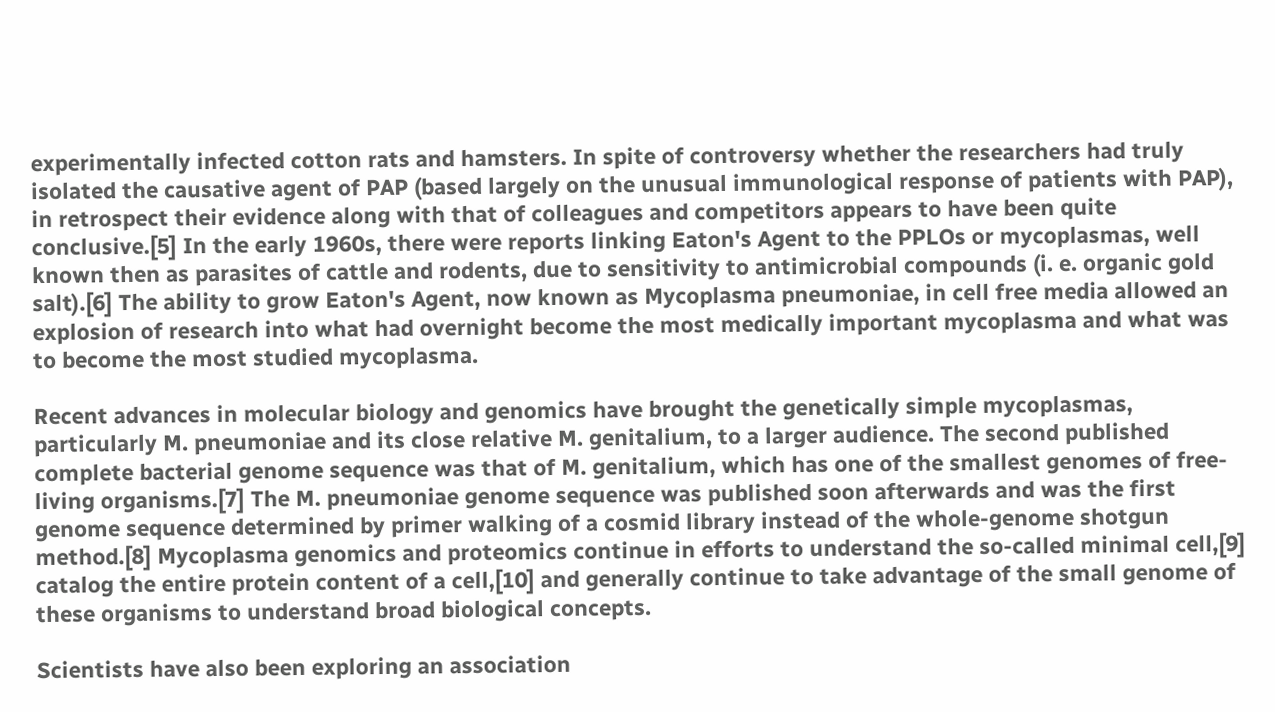experimentally infected cotton rats and hamsters. In spite of controversy whether the researchers had truly isolated the causative agent of PAP (based largely on the unusual immunological response of patients with PAP), in retrospect their evidence along with that of colleagues and competitors appears to have been quite conclusive.[5] In the early 1960s, there were reports linking Eaton's Agent to the PPLOs or mycoplasmas, well known then as parasites of cattle and rodents, due to sensitivity to antimicrobial compounds (i. e. organic gold salt).[6] The ability to grow Eaton's Agent, now known as Mycoplasma pneumoniae, in cell free media allowed an explosion of research into what had overnight become the most medically important mycoplasma and what was to become the most studied mycoplasma.

Recent advances in molecular biology and genomics have brought the genetically simple mycoplasmas, particularly M. pneumoniae and its close relative M. genitalium, to a larger audience. The second published complete bacterial genome sequence was that of M. genitalium, which has one of the smallest genomes of free-living organisms.[7] The M. pneumoniae genome sequence was published soon afterwards and was the first genome sequence determined by primer walking of a cosmid library instead of the whole-genome shotgun method.[8] Mycoplasma genomics and proteomics continue in efforts to understand the so-called minimal cell,[9] catalog the entire protein content of a cell,[10] and generally continue to take advantage of the small genome of these organisms to understand broad biological concepts.

Scientists have also been exploring an association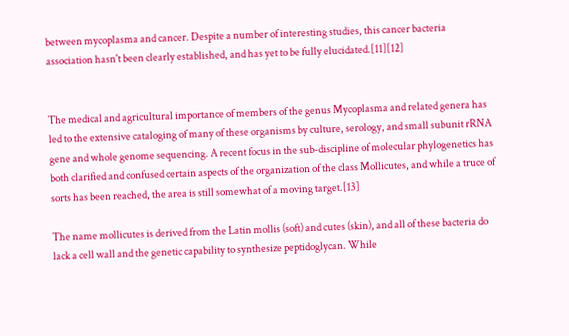between mycoplasma and cancer. Despite a number of interesting studies, this cancer bacteria association hasn't been clearly established, and has yet to be fully elucidated.[11][12]


The medical and agricultural importance of members of the genus Mycoplasma and related genera has led to the extensive cataloging of many of these organisms by culture, serology, and small subunit rRNA gene and whole genome sequencing. A recent focus in the sub-discipline of molecular phylogenetics has both clarified and confused certain aspects of the organization of the class Mollicutes, and while a truce of sorts has been reached, the area is still somewhat of a moving target.[13]

The name mollicutes is derived from the Latin mollis (soft) and cutes (skin), and all of these bacteria do lack a cell wall and the genetic capability to synthesize peptidoglycan. While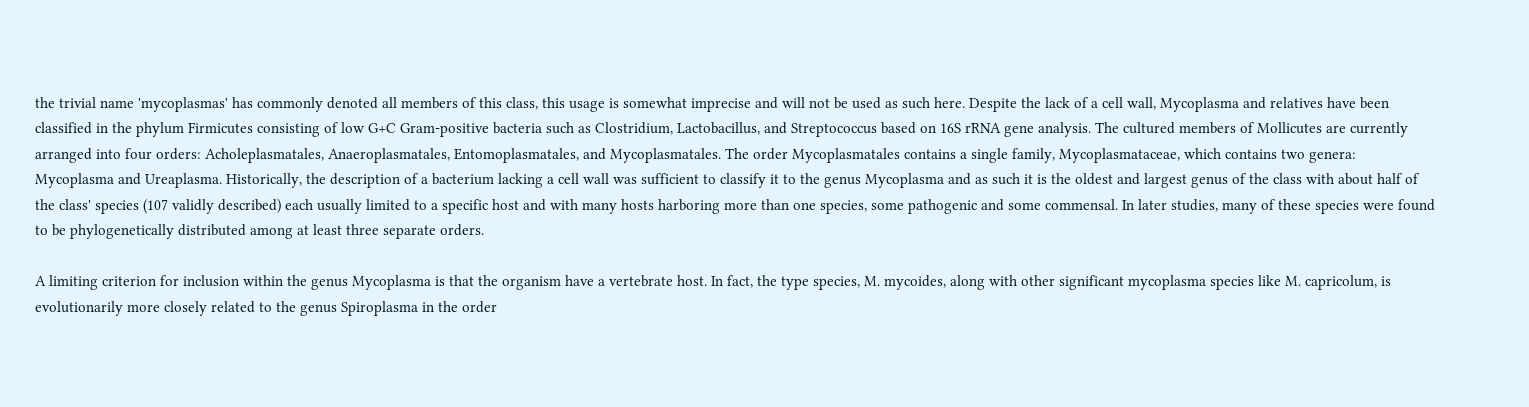the trivial name 'mycoplasmas' has commonly denoted all members of this class, this usage is somewhat imprecise and will not be used as such here. Despite the lack of a cell wall, Mycoplasma and relatives have been classified in the phylum Firmicutes consisting of low G+C Gram-positive bacteria such as Clostridium, Lactobacillus, and Streptococcus based on 16S rRNA gene analysis. The cultured members of Mollicutes are currently arranged into four orders: Acholeplasmatales, Anaeroplasmatales, Entomoplasmatales, and Mycoplasmatales. The order Mycoplasmatales contains a single family, Mycoplasmataceae, which contains two genera: Mycoplasma and Ureaplasma. Historically, the description of a bacterium lacking a cell wall was sufficient to classify it to the genus Mycoplasma and as such it is the oldest and largest genus of the class with about half of the class' species (107 validly described) each usually limited to a specific host and with many hosts harboring more than one species, some pathogenic and some commensal. In later studies, many of these species were found to be phylogenetically distributed among at least three separate orders.

A limiting criterion for inclusion within the genus Mycoplasma is that the organism have a vertebrate host. In fact, the type species, M. mycoides, along with other significant mycoplasma species like M. capricolum, is evolutionarily more closely related to the genus Spiroplasma in the order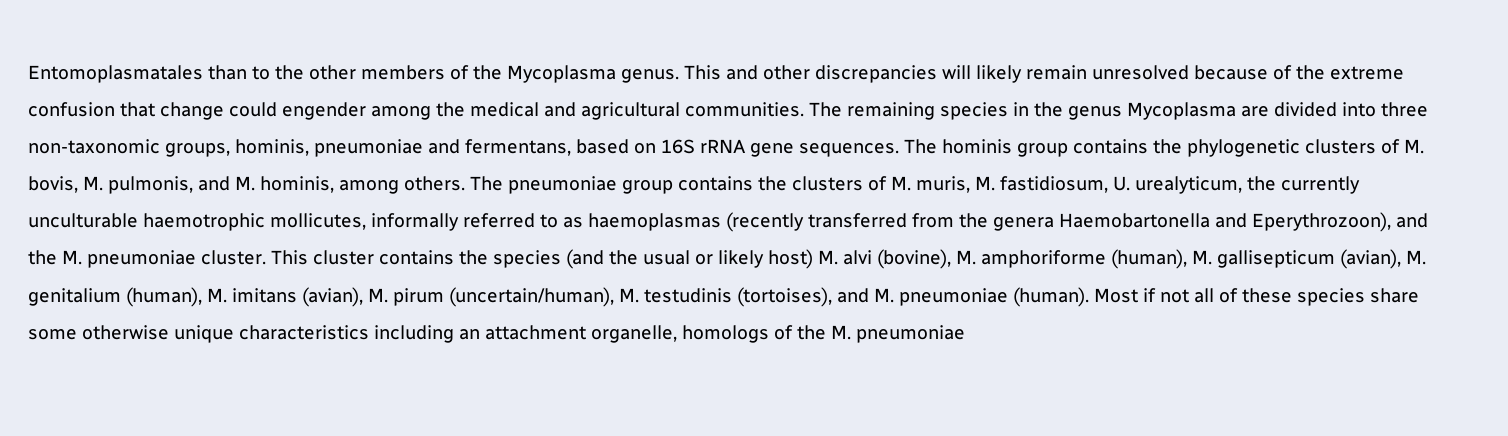Entomoplasmatales than to the other members of the Mycoplasma genus. This and other discrepancies will likely remain unresolved because of the extreme confusion that change could engender among the medical and agricultural communities. The remaining species in the genus Mycoplasma are divided into three non-taxonomic groups, hominis, pneumoniae and fermentans, based on 16S rRNA gene sequences. The hominis group contains the phylogenetic clusters of M. bovis, M. pulmonis, and M. hominis, among others. The pneumoniae group contains the clusters of M. muris, M. fastidiosum, U. urealyticum, the currently unculturable haemotrophic mollicutes, informally referred to as haemoplasmas (recently transferred from the genera Haemobartonella and Eperythrozoon), and the M. pneumoniae cluster. This cluster contains the species (and the usual or likely host) M. alvi (bovine), M. amphoriforme (human), M. gallisepticum (avian), M. genitalium (human), M. imitans (avian), M. pirum (uncertain/human), M. testudinis (tortoises), and M. pneumoniae (human). Most if not all of these species share some otherwise unique characteristics including an attachment organelle, homologs of the M. pneumoniae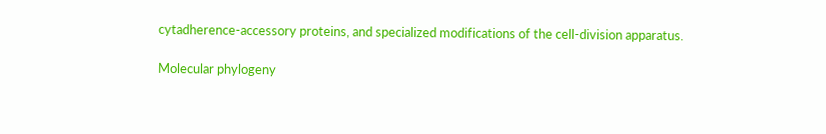cytadherence-accessory proteins, and specialized modifications of the cell-division apparatus.

Molecular phylogeny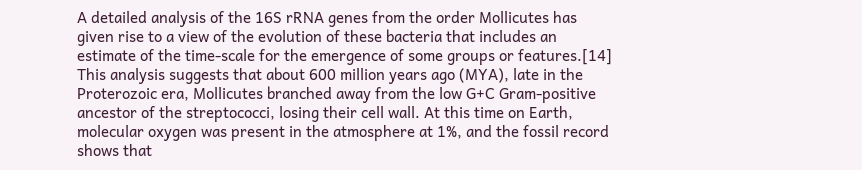A detailed analysis of the 16S rRNA genes from the order Mollicutes has given rise to a view of the evolution of these bacteria that includes an estimate of the time-scale for the emergence of some groups or features.[14] This analysis suggests that about 600 million years ago (MYA), late in the Proterozoic era, Mollicutes branched away from the low G+C Gram-positive ancestor of the streptococci, losing their cell wall. At this time on Earth, molecular oxygen was present in the atmosphere at 1%, and the fossil record shows that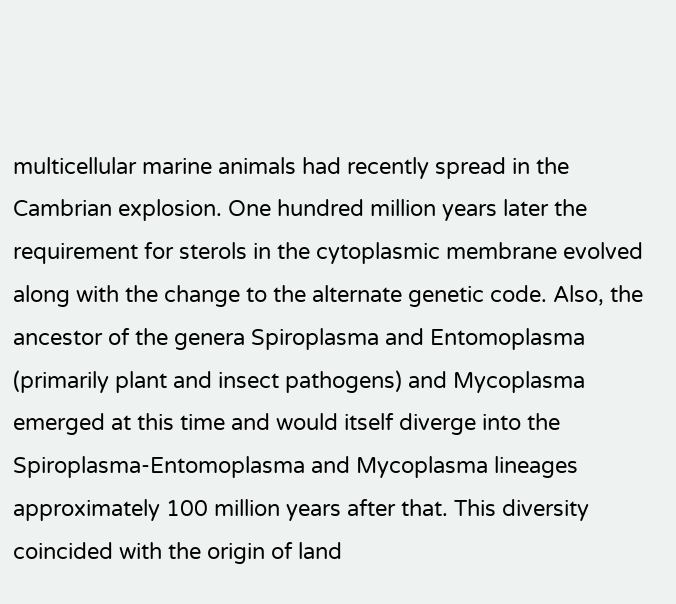multicellular marine animals had recently spread in the Cambrian explosion. One hundred million years later the requirement for sterols in the cytoplasmic membrane evolved along with the change to the alternate genetic code. Also, the ancestor of the genera Spiroplasma and Entomoplasma (primarily plant and insect pathogens) and Mycoplasma emerged at this time and would itself diverge into the Spiroplasma-Entomoplasma and Mycoplasma lineages approximately 100 million years after that. This diversity coincided with the origin of land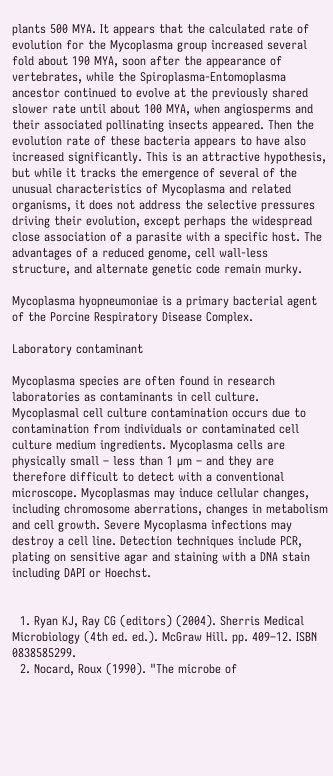plants 500 MYA. It appears that the calculated rate of evolution for the Mycoplasma group increased several fold about 190 MYA, soon after the appearance of vertebrates, while the Spiroplasma-Entomoplasma ancestor continued to evolve at the previously shared slower rate until about 100 MYA, when angiosperms and their associated pollinating insects appeared. Then the evolution rate of these bacteria appears to have also increased significantly. This is an attractive hypothesis, but while it tracks the emergence of several of the unusual characteristics of Mycoplasma and related organisms, it does not address the selective pressures driving their evolution, except perhaps the widespread close association of a parasite with a specific host. The advantages of a reduced genome, cell wall-less structure, and alternate genetic code remain murky.

Mycoplasma hyopneumoniae is a primary bacterial agent of the Porcine Respiratory Disease Complex.

Laboratory contaminant

Mycoplasma species are often found in research laboratories as contaminants in cell culture. Mycoplasmal cell culture contamination occurs due to contamination from individuals or contaminated cell culture medium ingredients. Mycoplasma cells are physically small – less than 1 µm – and they are therefore difficult to detect with a conventional microscope. Mycoplasmas may induce cellular changes, including chromosome aberrations, changes in metabolism and cell growth. Severe Mycoplasma infections may destroy a cell line. Detection techniques include PCR, plating on sensitive agar and staining with a DNA stain including DAPI or Hoechst.


  1. Ryan KJ, Ray CG (editors) (2004). Sherris Medical Microbiology (4th ed. ed.). McGraw Hill. pp. 409–12. ISBN 0838585299.
  2. Nocard, Roux (1990). "The microbe of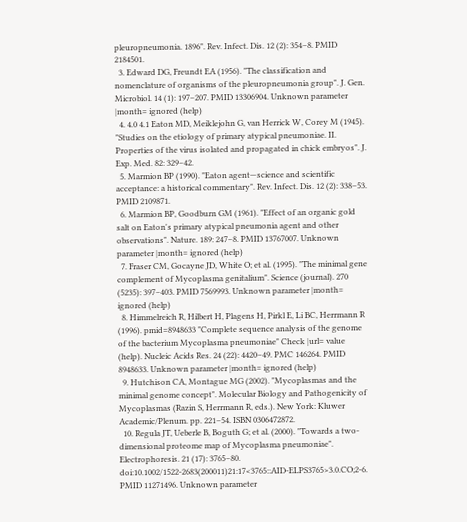pleuropneumonia. 1896". Rev. Infect. Dis. 12 (2): 354–8. PMID 2184501.
  3. Edward DG, Freundt EA (1956). "The classification and nomenclature of organisms of the pleuropneumonia group". J. Gen. Microbiol. 14 (1): 197–207. PMID 13306904. Unknown parameter |month= ignored (help)
  4. 4.0 4.1 Eaton MD, Meiklejohn G, van Herrick W, Corey M (1945). "Studies on the etiology of primary atypical pneumoniae. II. Properties of the virus isolated and propagated in chick embryos". J. Exp. Med. 82: 329–42.
  5. Marmion BP (1990). "Eaton agent—science and scientific acceptance: a historical commentary". Rev. Infect. Dis. 12 (2): 338–53. PMID 2109871.
  6. Marmion BP, Goodburn GM (1961). "Effect of an organic gold salt on Eaton's primary atypical pneumonia agent and other observations". Nature. 189: 247–8. PMID 13767007. Unknown parameter |month= ignored (help)
  7. Fraser CM, Gocayne JD, White O; et al. (1995). "The minimal gene complement of Mycoplasma genitalium". Science (journal). 270 (5235): 397–403. PMID 7569993. Unknown parameter |month= ignored (help)
  8. Himmelreich R, Hilbert H, Plagens H, Pirkl E, Li BC, Herrmann R (1996). pmid=8948633 "Complete sequence analysis of the genome of the bacterium Mycoplasma pneumoniae" Check |url= value (help). Nucleic Acids Res. 24 (22): 4420–49. PMC 146264. PMID 8948633. Unknown parameter |month= ignored (help)
  9. Hutchison CA, Montague MG (2002). "Mycoplasmas and the minimal genome concept". Molecular Biology and Pathogenicity of Mycoplasmas (Razin S, Herrmann R, eds.). New York: Kluwer Academic/Plenum. pp. 221–54. ISBN 0306472872.
  10. Regula JT, Ueberle B, Boguth G; et al. (2000). "Towards a two-dimensional proteome map of Mycoplasma pneumoniae". Electrophoresis. 21 (17): 3765–80. doi:10.1002/1522-2683(200011)21:17<3765::AID-ELPS3765>3.0.CO;2-6. PMID 11271496. Unknown parameter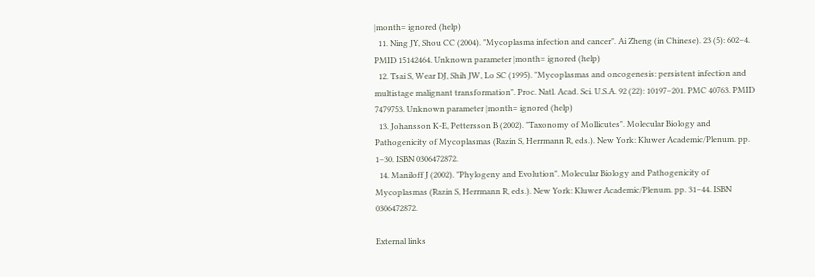|month= ignored (help)
  11. Ning JY, Shou CC (2004). "Mycoplasma infection and cancer". Ai Zheng (in Chinese). 23 (5): 602–4. PMID 15142464. Unknown parameter |month= ignored (help)
  12. Tsai S, Wear DJ, Shih JW, Lo SC (1995). "Mycoplasmas and oncogenesis: persistent infection and multistage malignant transformation". Proc. Natl. Acad. Sci. U.S.A. 92 (22): 10197–201. PMC 40763. PMID 7479753. Unknown parameter |month= ignored (help)
  13. Johansson K-E, Pettersson B (2002). "Taxonomy of Mollicutes". Molecular Biology and Pathogenicity of Mycoplasmas (Razin S, Herrmann R, eds.). New York: Kluwer Academic/Plenum. pp. 1–30. ISBN 0306472872.
  14. Maniloff J (2002). "Phylogeny and Evolution". Molecular Biology and Pathogenicity of Mycoplasmas (Razin S, Herrmann R, eds.). New York: Kluwer Academic/Plenum. pp. 31–44. ISBN 0306472872.

External links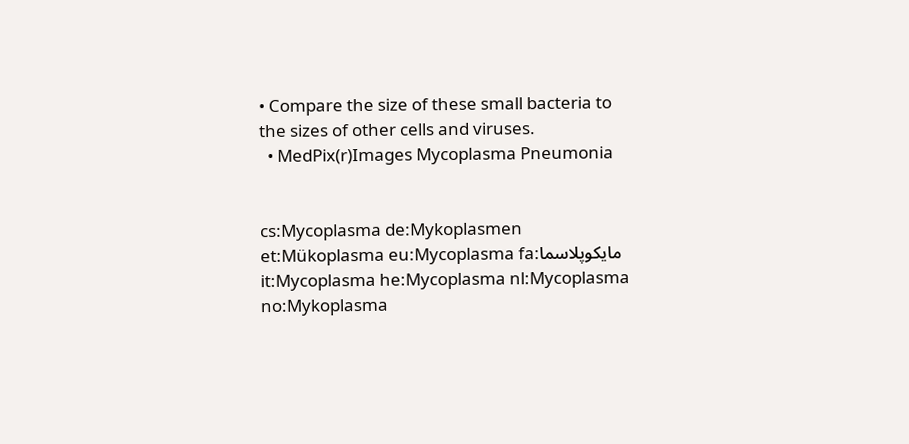• Compare the size of these small bacteria to the sizes of other cells and viruses.
  • MedPix(r)Images Mycoplasma Pneumonia


cs:Mycoplasma de:Mykoplasmen et:Mükoplasma eu:Mycoplasma fa:مایکوپلاسما it:Mycoplasma he:Mycoplasma nl:Mycoplasma no:Mykoplasma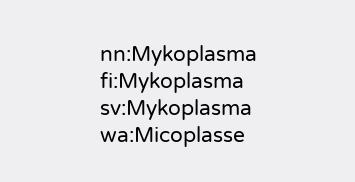nn:Mykoplasma fi:Mykoplasma sv:Mykoplasma wa:Micoplasse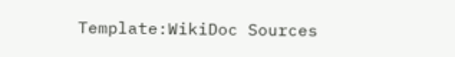Template:WikiDoc Sources